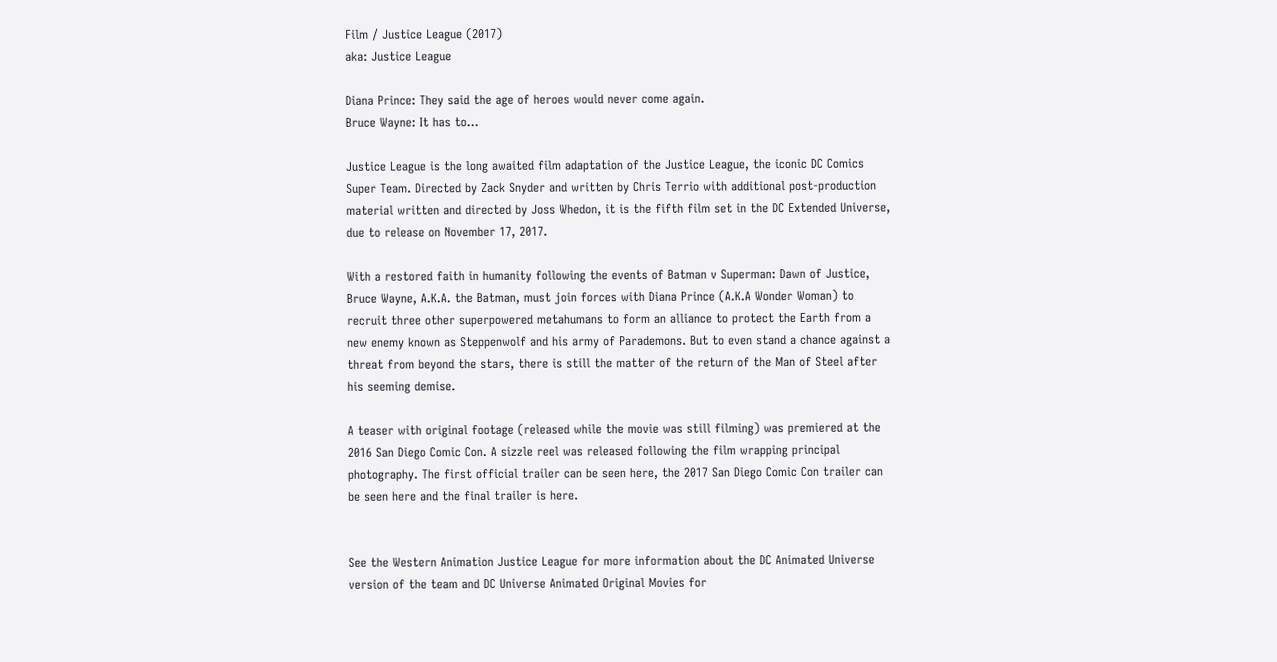Film / Justice League (2017)
aka: Justice League

Diana Prince: They said the age of heroes would never come again.
Bruce Wayne: It has to...

Justice League is the long awaited film adaptation of the Justice League, the iconic DC Comics Super Team. Directed by Zack Snyder and written by Chris Terrio with additional post-production material written and directed by Joss Whedon, it is the fifth film set in the DC Extended Universe, due to release on November 17, 2017.

With a restored faith in humanity following the events of Batman v Superman: Dawn of Justice, Bruce Wayne, A.K.A. the Batman, must join forces with Diana Prince (A.K.A Wonder Woman) to recruit three other superpowered metahumans to form an alliance to protect the Earth from a new enemy known as Steppenwolf and his army of Parademons. But to even stand a chance against a threat from beyond the stars, there is still the matter of the return of the Man of Steel after his seeming demise.

A teaser with original footage (released while the movie was still filming) was premiered at the 2016 San Diego Comic Con. A sizzle reel was released following the film wrapping principal photography. The first official trailer can be seen here, the 2017 San Diego Comic Con trailer can be seen here and the final trailer is here.


See the Western Animation Justice League for more information about the DC Animated Universe version of the team and DC Universe Animated Original Movies for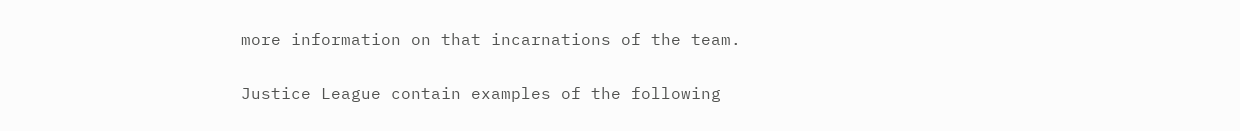more information on that incarnations of the team.

Justice League contain examples of the following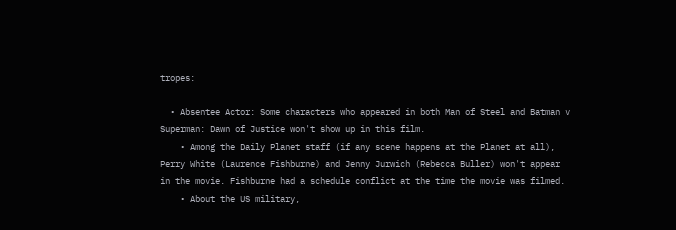tropes:

  • Absentee Actor: Some characters who appeared in both Man of Steel and Batman v Superman: Dawn of Justice won't show up in this film.
    • Among the Daily Planet staff (if any scene happens at the Planet at all), Perry White (Laurence Fishburne) and Jenny Jurwich (Rebecca Buller) won't appear in the movie. Fishburne had a schedule conflict at the time the movie was filmed.
    • About the US military,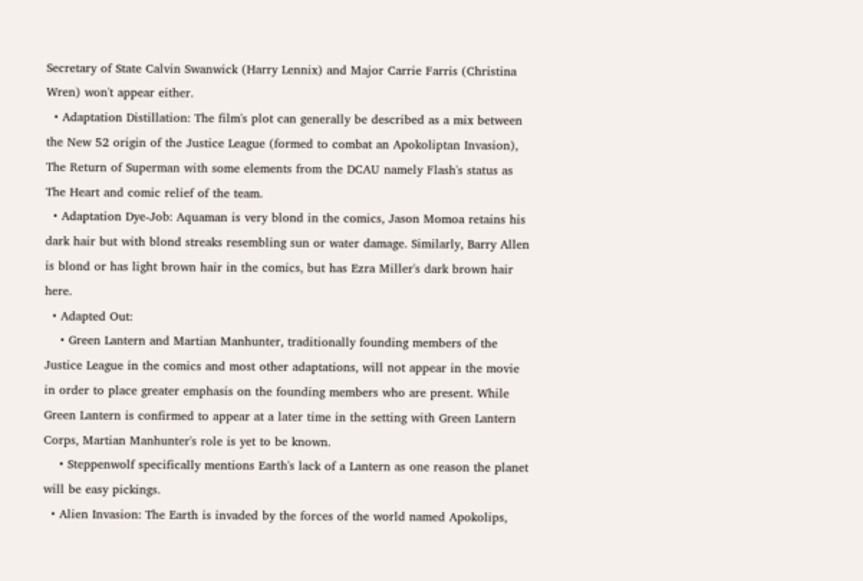Secretary of State Calvin Swanwick (Harry Lennix) and Major Carrie Farris (Christina Wren) won't appear either.
  • Adaptation Distillation: The film's plot can generally be described as a mix between the New 52 origin of the Justice League (formed to combat an Apokoliptan Invasion), The Return of Superman with some elements from the DCAU namely Flash's status as The Heart and comic relief of the team.
  • Adaptation Dye-Job: Aquaman is very blond in the comics, Jason Momoa retains his dark hair but with blond streaks resembling sun or water damage. Similarly, Barry Allen is blond or has light brown hair in the comics, but has Ezra Miller's dark brown hair here.
  • Adapted Out:
    • Green Lantern and Martian Manhunter, traditionally founding members of the Justice League in the comics and most other adaptations, will not appear in the movie in order to place greater emphasis on the founding members who are present. While Green Lantern is confirmed to appear at a later time in the setting with Green Lantern Corps, Martian Manhunter's role is yet to be known.
    • Steppenwolf specifically mentions Earth's lack of a Lantern as one reason the planet will be easy pickings.
  • Alien Invasion: The Earth is invaded by the forces of the world named Apokolips,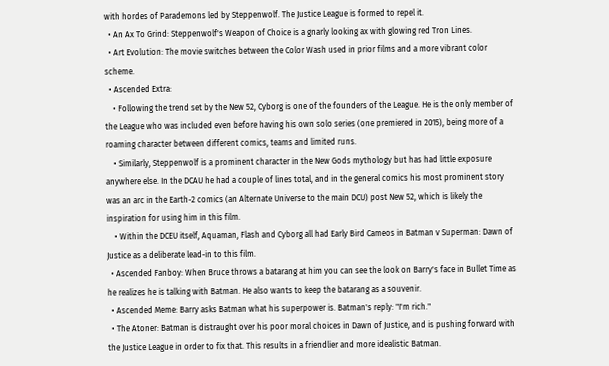with hordes of Parademons led by Steppenwolf. The Justice League is formed to repel it.
  • An Ax To Grind: Steppenwolf's Weapon of Choice is a gnarly looking ax with glowing red Tron Lines.
  • Art Evolution: The movie switches between the Color Wash used in prior films and a more vibrant color scheme.
  • Ascended Extra:
    • Following the trend set by the New 52, Cyborg is one of the founders of the League. He is the only member of the League who was included even before having his own solo series (one premiered in 2015), being more of a roaming character between different comics, teams and limited runs.
    • Similarly, Steppenwolf is a prominent character in the New Gods mythology but has had little exposure anywhere else. In the DCAU he had a couple of lines total, and in the general comics his most prominent story was an arc in the Earth-2 comics (an Alternate Universe to the main DCU) post New 52, which is likely the inspiration for using him in this film.
    • Within the DCEU itself, Aquaman, Flash and Cyborg all had Early Bird Cameos in Batman v Superman: Dawn of Justice as a deliberate lead-in to this film.
  • Ascended Fanboy: When Bruce throws a batarang at him you can see the look on Barry's face in Bullet Time as he realizes he is talking with Batman. He also wants to keep the batarang as a souvenir.
  • Ascended Meme: Barry asks Batman what his superpower is. Batman's reply: "I'm rich."
  • The Atoner: Batman is distraught over his poor moral choices in Dawn of Justice, and is pushing forward with the Justice League in order to fix that. This results in a friendlier and more idealistic Batman.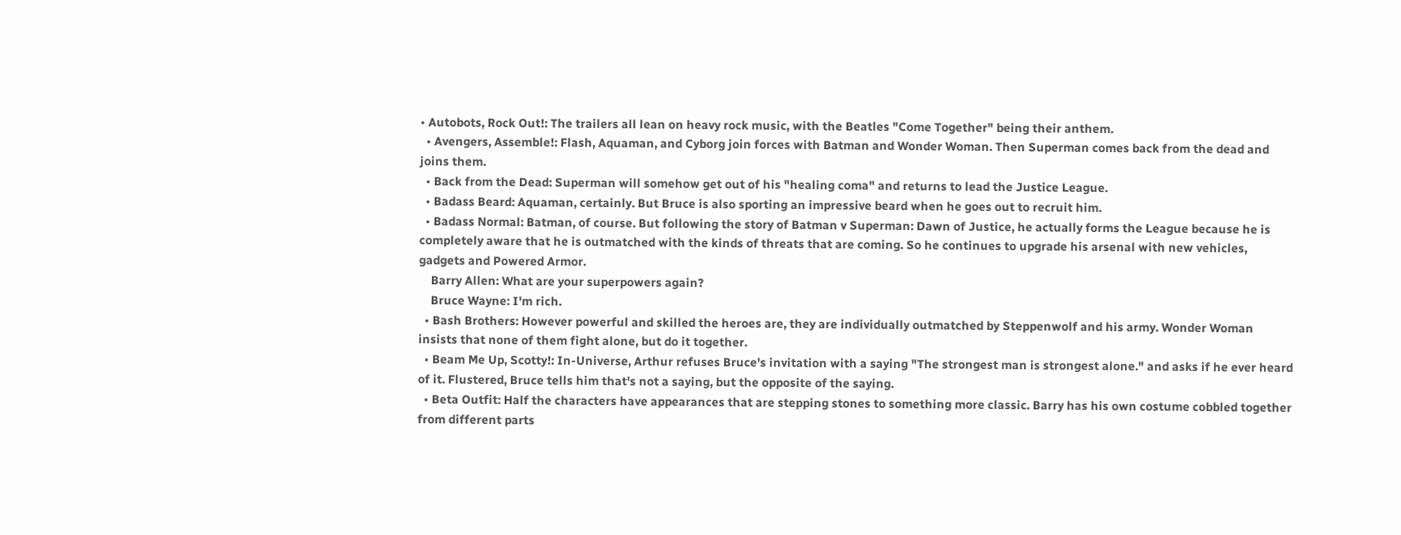• Autobots, Rock Out!: The trailers all lean on heavy rock music, with the Beatles "Come Together" being their anthem.
  • Avengers, Assemble!: Flash, Aquaman, and Cyborg join forces with Batman and Wonder Woman. Then Superman comes back from the dead and joins them.
  • Back from the Dead: Superman will somehow get out of his "healing coma" and returns to lead the Justice League.
  • Badass Beard: Aquaman, certainly. But Bruce is also sporting an impressive beard when he goes out to recruit him.
  • Badass Normal: Batman, of course. But following the story of Batman v Superman: Dawn of Justice, he actually forms the League because he is completely aware that he is outmatched with the kinds of threats that are coming. So he continues to upgrade his arsenal with new vehicles, gadgets and Powered Armor.
    Barry Allen: What are your superpowers again?
    Bruce Wayne: I'm rich.
  • Bash Brothers: However powerful and skilled the heroes are, they are individually outmatched by Steppenwolf and his army. Wonder Woman insists that none of them fight alone, but do it together.
  • Beam Me Up, Scotty!: In-Universe, Arthur refuses Bruce's invitation with a saying "The strongest man is strongest alone." and asks if he ever heard of it. Flustered, Bruce tells him that's not a saying, but the opposite of the saying.
  • Beta Outfit: Half the characters have appearances that are stepping stones to something more classic. Barry has his own costume cobbled together from different parts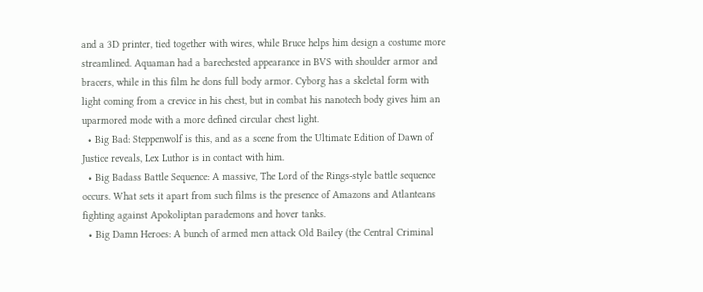and a 3D printer, tied together with wires, while Bruce helps him design a costume more streamlined. Aquaman had a barechested appearance in BVS with shoulder armor and bracers, while in this film he dons full body armor. Cyborg has a skeletal form with light coming from a crevice in his chest, but in combat his nanotech body gives him an uparmored mode with a more defined circular chest light.
  • Big Bad: Steppenwolf is this, and as a scene from the Ultimate Edition of Dawn of Justice reveals, Lex Luthor is in contact with him.
  • Big Badass Battle Sequence: A massive, The Lord of the Rings-style battle sequence occurs. What sets it apart from such films is the presence of Amazons and Atlanteans fighting against Apokoliptan parademons and hover tanks.
  • Big Damn Heroes: A bunch of armed men attack Old Bailey (the Central Criminal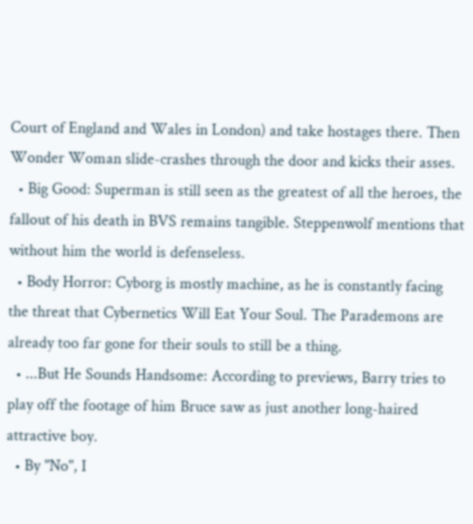Court of England and Wales in London) and take hostages there. Then Wonder Woman slide-crashes through the door and kicks their asses.
  • Big Good: Superman is still seen as the greatest of all the heroes, the fallout of his death in BVS remains tangible. Steppenwolf mentions that without him the world is defenseless.
  • Body Horror: Cyborg is mostly machine, as he is constantly facing the threat that Cybernetics Will Eat Your Soul. The Parademons are already too far gone for their souls to still be a thing.
  • ...But He Sounds Handsome: According to previews, Barry tries to play off the footage of him Bruce saw as just another long-haired attractive boy.
  • By "No", I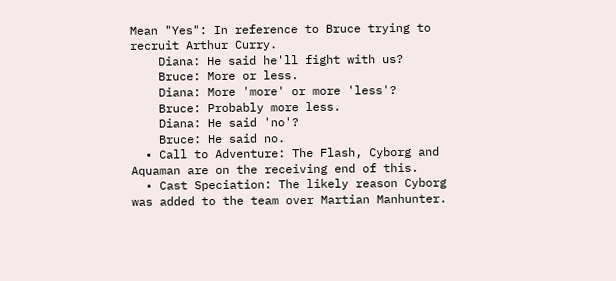Mean "Yes": In reference to Bruce trying to recruit Arthur Curry.
    Diana: He said he'll fight with us?
    Bruce: More or less.
    Diana: More 'more' or more 'less'?
    Bruce: Probably more less.
    Diana: He said 'no'?
    Bruce: He said no.
  • Call to Adventure: The Flash, Cyborg and Aquaman are on the receiving end of this.
  • Cast Speciation: The likely reason Cyborg was added to the team over Martian Manhunter.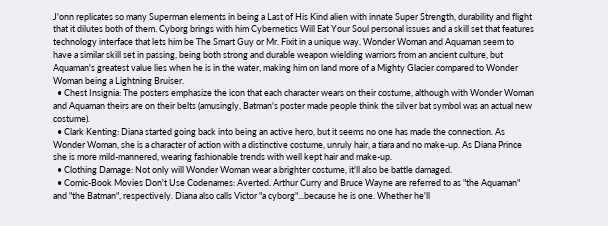J'onn replicates so many Superman elements in being a Last of His Kind alien with innate Super Strength, durability and flight that it dilutes both of them. Cyborg brings with him Cybernetics Will Eat Your Soul personal issues and a skill set that features technology interface that lets him be The Smart Guy or Mr. Fixit in a unique way. Wonder Woman and Aquaman seem to have a similar skill set in passing, being both strong and durable weapon wielding warriors from an ancient culture, but Aquaman's greatest value lies when he is in the water, making him on land more of a Mighty Glacier compared to Wonder Woman being a Lightning Bruiser.
  • Chest Insignia: The posters emphasize the icon that each character wears on their costume, although with Wonder Woman and Aquaman theirs are on their belts (amusingly, Batman's poster made people think the silver bat symbol was an actual new costume).
  • Clark Kenting: Diana started going back into being an active hero, but it seems no one has made the connection. As Wonder Woman, she is a character of action with a distinctive costume, unruly hair, a tiara and no make-up. As Diana Prince she is more mild-mannered, wearing fashionable trends with well kept hair and make-up.
  • Clothing Damage: Not only will Wonder Woman wear a brighter costume, it'll also be battle damaged.
  • Comic-Book Movies Don't Use Codenames: Averted. Arthur Curry and Bruce Wayne are referred to as "the Aquaman" and "the Batman", respectively. Diana also calls Victor "a cyborg"...because he is one. Whether he'll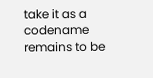take it as a codename remains to be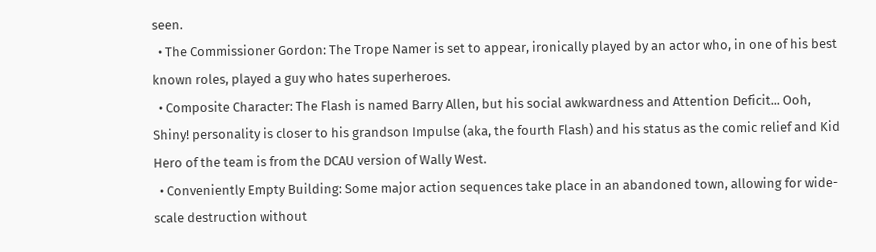seen.
  • The Commissioner Gordon: The Trope Namer is set to appear, ironically played by an actor who, in one of his best known roles, played a guy who hates superheroes.
  • Composite Character: The Flash is named Barry Allen, but his social awkwardness and Attention Deficit... Ooh, Shiny! personality is closer to his grandson Impulse (aka, the fourth Flash) and his status as the comic relief and Kid Hero of the team is from the DCAU version of Wally West.
  • Conveniently Empty Building: Some major action sequences take place in an abandoned town, allowing for wide-scale destruction without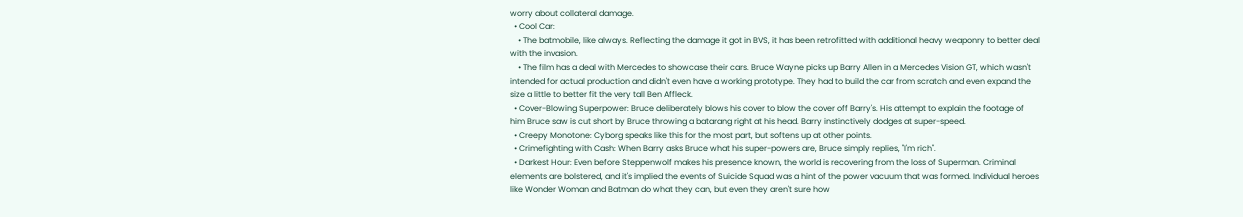worry about collateral damage.
  • Cool Car:
    • The batmobile, like always. Reflecting the damage it got in BVS, it has been retrofitted with additional heavy weaponry to better deal with the invasion.
    • The film has a deal with Mercedes to showcase their cars. Bruce Wayne picks up Barry Allen in a Mercedes Vision GT, which wasn't intended for actual production and didn't even have a working prototype. They had to build the car from scratch and even expand the size a little to better fit the very tall Ben Affleck.
  • Cover-Blowing Superpower: Bruce deliberately blows his cover to blow the cover off Barry's. His attempt to explain the footage of him Bruce saw is cut short by Bruce throwing a batarang right at his head. Barry instinctively dodges at super-speed.
  • Creepy Monotone: Cyborg speaks like this for the most part, but softens up at other points.
  • Crimefighting with Cash: When Barry asks Bruce what his super-powers are, Bruce simply replies, "I'm rich".
  • Darkest Hour: Even before Steppenwolf makes his presence known, the world is recovering from the loss of Superman. Criminal elements are bolstered, and it's implied the events of Suicide Squad was a hint of the power vacuum that was formed. Individual heroes like Wonder Woman and Batman do what they can, but even they aren't sure how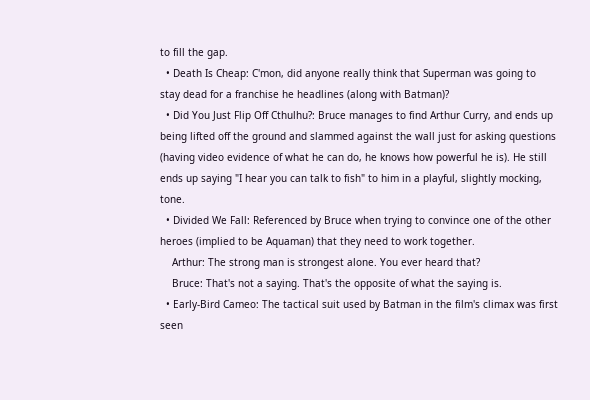to fill the gap.
  • Death Is Cheap: C'mon, did anyone really think that Superman was going to stay dead for a franchise he headlines (along with Batman)?
  • Did You Just Flip Off Cthulhu?: Bruce manages to find Arthur Curry, and ends up being lifted off the ground and slammed against the wall just for asking questions (having video evidence of what he can do, he knows how powerful he is). He still ends up saying "I hear you can talk to fish" to him in a playful, slightly mocking, tone.
  • Divided We Fall: Referenced by Bruce when trying to convince one of the other heroes (implied to be Aquaman) that they need to work together.
    Arthur: The strong man is strongest alone. You ever heard that?
    Bruce: That's not a saying. That's the opposite of what the saying is.
  • Early-Bird Cameo: The tactical suit used by Batman in the film's climax was first seen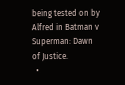being tested on by Alfred in Batman v Superman: Dawn of Justice.
  •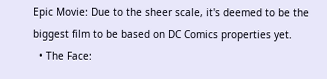Epic Movie: Due to the sheer scale, it's deemed to be the biggest film to be based on DC Comics properties yet.
  • The Face: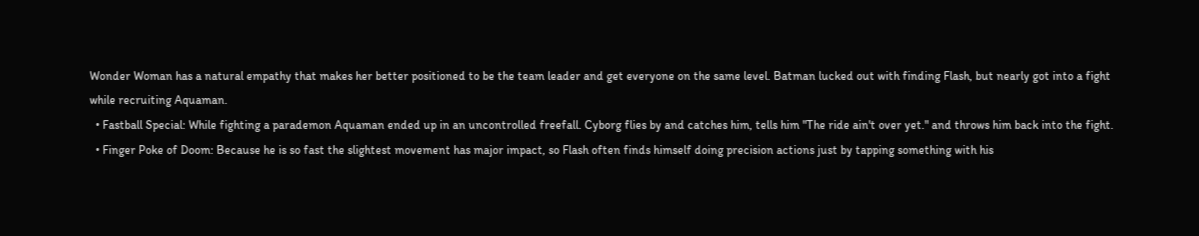Wonder Woman has a natural empathy that makes her better positioned to be the team leader and get everyone on the same level. Batman lucked out with finding Flash, but nearly got into a fight while recruiting Aquaman.
  • Fastball Special: While fighting a parademon Aquaman ended up in an uncontrolled freefall. Cyborg flies by and catches him, tells him "The ride ain't over yet." and throws him back into the fight.
  • Finger Poke of Doom: Because he is so fast the slightest movement has major impact, so Flash often finds himself doing precision actions just by tapping something with his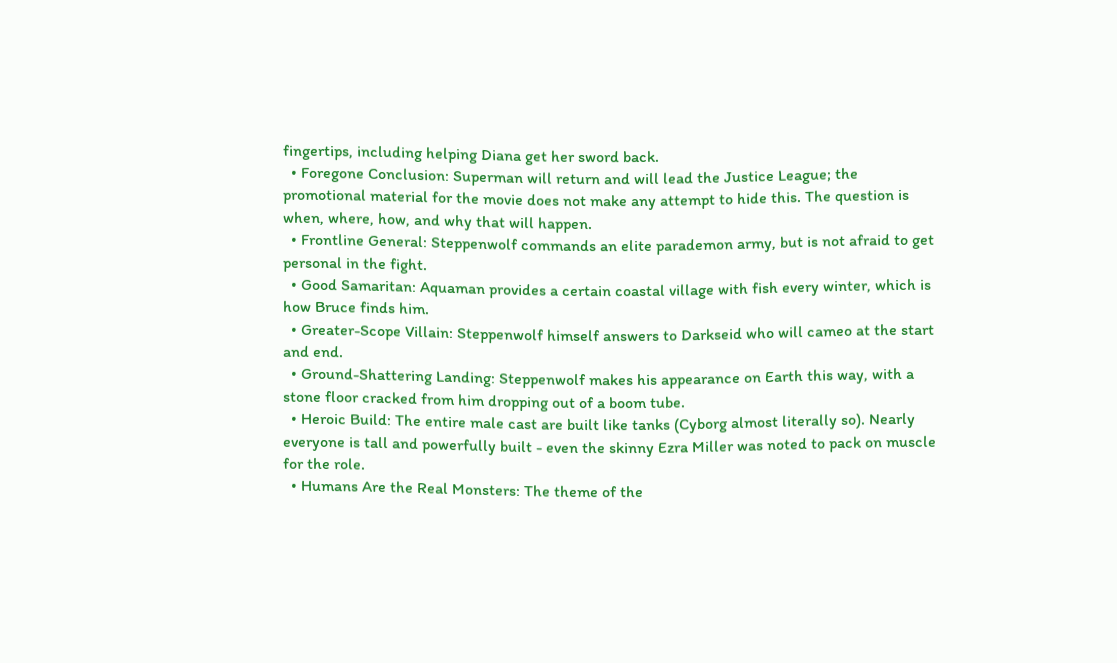fingertips, including helping Diana get her sword back.
  • Foregone Conclusion: Superman will return and will lead the Justice League; the promotional material for the movie does not make any attempt to hide this. The question is when, where, how, and why that will happen.
  • Frontline General: Steppenwolf commands an elite parademon army, but is not afraid to get personal in the fight.
  • Good Samaritan: Aquaman provides a certain coastal village with fish every winter, which is how Bruce finds him.
  • Greater-Scope Villain: Steppenwolf himself answers to Darkseid who will cameo at the start and end.
  • Ground-Shattering Landing: Steppenwolf makes his appearance on Earth this way, with a stone floor cracked from him dropping out of a boom tube.
  • Heroic Build: The entire male cast are built like tanks (Cyborg almost literally so). Nearly everyone is tall and powerfully built - even the skinny Ezra Miller was noted to pack on muscle for the role.
  • Humans Are the Real Monsters: The theme of the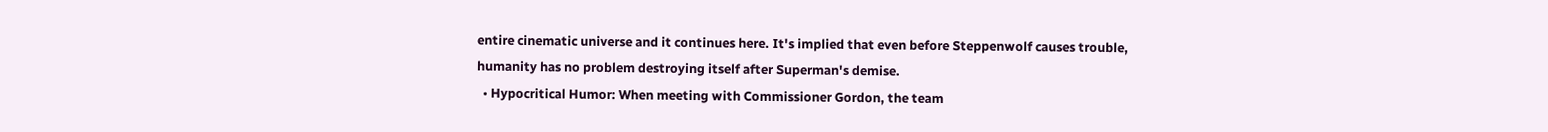entire cinematic universe and it continues here. It's implied that even before Steppenwolf causes trouble, humanity has no problem destroying itself after Superman's demise.
  • Hypocritical Humor: When meeting with Commissioner Gordon, the team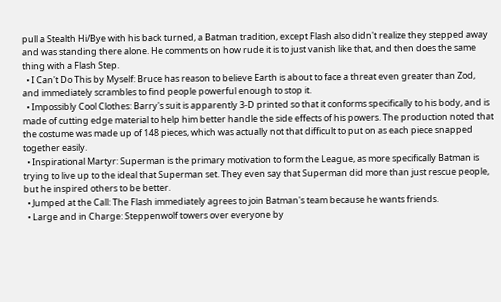pull a Stealth Hi/Bye with his back turned, a Batman tradition, except Flash also didn't realize they stepped away and was standing there alone. He comments on how rude it is to just vanish like that, and then does the same thing with a Flash Step.
  • I Can't Do This by Myself: Bruce has reason to believe Earth is about to face a threat even greater than Zod, and immediately scrambles to find people powerful enough to stop it.
  • Impossibly Cool Clothes: Barry's suit is apparently 3-D printed so that it conforms specifically to his body, and is made of cutting edge material to help him better handle the side effects of his powers. The production noted that the costume was made up of 148 pieces, which was actually not that difficult to put on as each piece snapped together easily.
  • Inspirational Martyr: Superman is the primary motivation to form the League, as more specifically Batman is trying to live up to the ideal that Superman set. They even say that Superman did more than just rescue people, but he inspired others to be better.
  • Jumped at the Call: The Flash immediately agrees to join Batman's team because he wants friends.
  • Large and in Charge: Steppenwolf towers over everyone by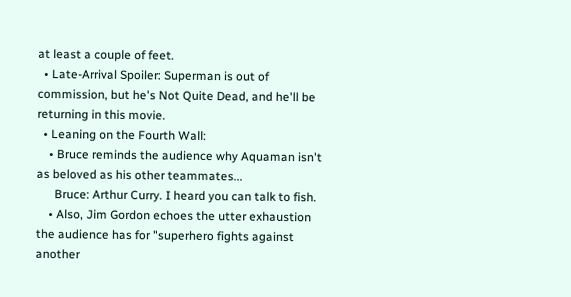at least a couple of feet.
  • Late-Arrival Spoiler: Superman is out of commission, but he's Not Quite Dead, and he'll be returning in this movie.
  • Leaning on the Fourth Wall:
    • Bruce reminds the audience why Aquaman isn't as beloved as his other teammates...
      Bruce: Arthur Curry. I heard you can talk to fish.
    • Also, Jim Gordon echoes the utter exhaustion the audience has for "superhero fights against another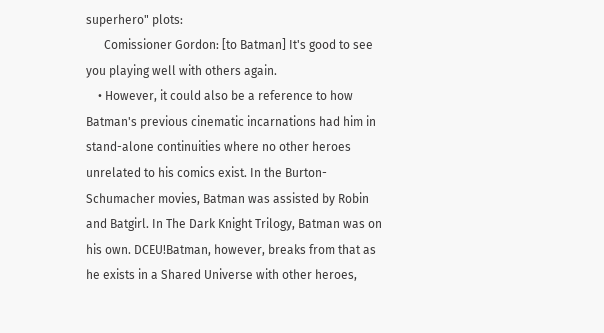superhero" plots:
      Comissioner Gordon: [to Batman] It's good to see you playing well with others again.
    • However, it could also be a reference to how Batman's previous cinematic incarnations had him in stand-alone continuities where no other heroes unrelated to his comics exist. In the Burton-Schumacher movies, Batman was assisted by Robin and Batgirl. In The Dark Knight Trilogy, Batman was on his own. DCEU!Batman, however, breaks from that as he exists in a Shared Universe with other heroes,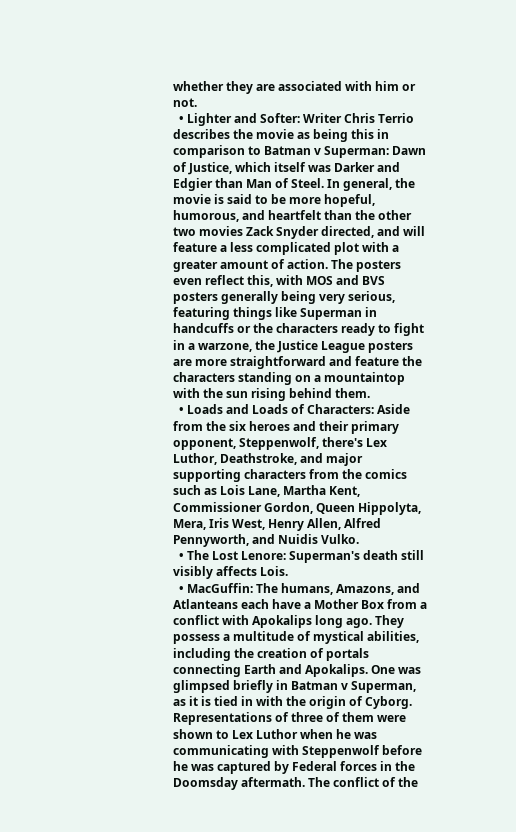whether they are associated with him or not.
  • Lighter and Softer: Writer Chris Terrio describes the movie as being this in comparison to Batman v Superman: Dawn of Justice, which itself was Darker and Edgier than Man of Steel. In general, the movie is said to be more hopeful, humorous, and heartfelt than the other two movies Zack Snyder directed, and will feature a less complicated plot with a greater amount of action. The posters even reflect this, with MOS and BVS posters generally being very serious, featuring things like Superman in handcuffs or the characters ready to fight in a warzone, the Justice League posters are more straightforward and feature the characters standing on a mountaintop with the sun rising behind them.
  • Loads and Loads of Characters: Aside from the six heroes and their primary opponent, Steppenwolf, there's Lex Luthor, Deathstroke, and major supporting characters from the comics such as Lois Lane, Martha Kent, Commissioner Gordon, Queen Hippolyta, Mera, Iris West, Henry Allen, Alfred Pennyworth, and Nuidis Vulko.
  • The Lost Lenore: Superman's death still visibly affects Lois.
  • MacGuffin: The humans, Amazons, and Atlanteans each have a Mother Box from a conflict with Apokalips long ago. They possess a multitude of mystical abilities, including the creation of portals connecting Earth and Apokalips. One was glimpsed briefly in Batman v Superman, as it is tied in with the origin of Cyborg. Representations of three of them were shown to Lex Luthor when he was communicating with Steppenwolf before he was captured by Federal forces in the Doomsday aftermath. The conflict of the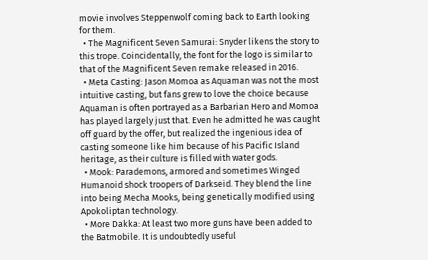movie involves Steppenwolf coming back to Earth looking for them.
  • The Magnificent Seven Samurai: Snyder likens the story to this trope. Coincidentally, the font for the logo is similar to that of the Magnificent Seven remake released in 2016.
  • Meta Casting: Jason Momoa as Aquaman was not the most intuitive casting, but fans grew to love the choice because Aquaman is often portrayed as a Barbarian Hero and Momoa has played largely just that. Even he admitted he was caught off guard by the offer, but realized the ingenious idea of casting someone like him because of his Pacific Island heritage, as their culture is filled with water gods.
  • Mook: Parademons, armored and sometimes Winged Humanoid shock troopers of Darkseid. They blend the line into being Mecha Mooks, being genetically modified using Apokoliptan technology.
  • More Dakka: At least two more guns have been added to the Batmobile. It is undoubtedly useful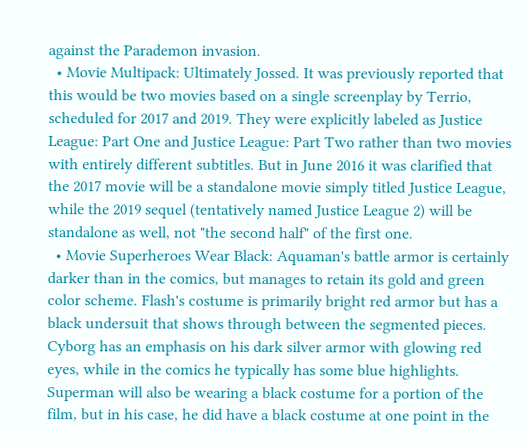against the Parademon invasion.
  • Movie Multipack: Ultimately Jossed. It was previously reported that this would be two movies based on a single screenplay by Terrio, scheduled for 2017 and 2019. They were explicitly labeled as Justice League: Part One and Justice League: Part Two rather than two movies with entirely different subtitles. But in June 2016 it was clarified that the 2017 movie will be a standalone movie simply titled Justice League, while the 2019 sequel (tentatively named Justice League 2) will be standalone as well, not "the second half" of the first one.
  • Movie Superheroes Wear Black: Aquaman's battle armor is certainly darker than in the comics, but manages to retain its gold and green color scheme. Flash's costume is primarily bright red armor but has a black undersuit that shows through between the segmented pieces. Cyborg has an emphasis on his dark silver armor with glowing red eyes, while in the comics he typically has some blue highlights. Superman will also be wearing a black costume for a portion of the film, but in his case, he did have a black costume at one point in the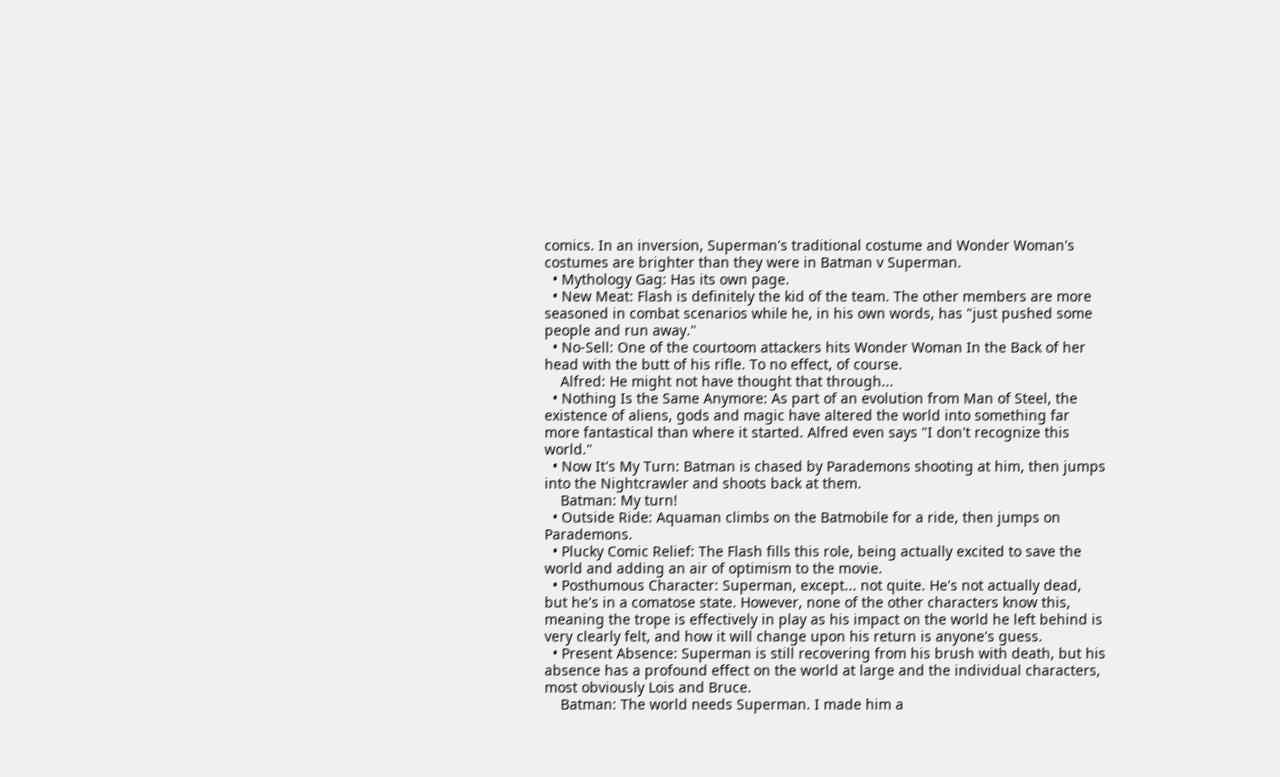comics. In an inversion, Superman's traditional costume and Wonder Woman's costumes are brighter than they were in Batman v Superman.
  • Mythology Gag: Has its own page.
  • New Meat: Flash is definitely the kid of the team. The other members are more seasoned in combat scenarios while he, in his own words, has "just pushed some people and run away."
  • No-Sell: One of the courtoom attackers hits Wonder Woman In the Back of her head with the butt of his rifle. To no effect, of course.
    Alfred: He might not have thought that through...
  • Nothing Is the Same Anymore: As part of an evolution from Man of Steel, the existence of aliens, gods and magic have altered the world into something far more fantastical than where it started. Alfred even says "I don't recognize this world."
  • Now It's My Turn: Batman is chased by Parademons shooting at him, then jumps into the Nightcrawler and shoots back at them.
    Batman: My turn!
  • Outside Ride: Aquaman climbs on the Batmobile for a ride, then jumps on Parademons.
  • Plucky Comic Relief: The Flash fills this role, being actually excited to save the world and adding an air of optimism to the movie.
  • Posthumous Character: Superman, except... not quite. He's not actually dead, but he's in a comatose state. However, none of the other characters know this, meaning the trope is effectively in play as his impact on the world he left behind is very clearly felt, and how it will change upon his return is anyone's guess.
  • Present Absence: Superman is still recovering from his brush with death, but his absence has a profound effect on the world at large and the individual characters, most obviously Lois and Bruce.
    Batman: The world needs Superman. I made him a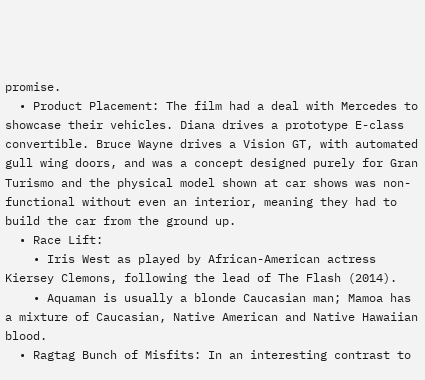promise.
  • Product Placement: The film had a deal with Mercedes to showcase their vehicles. Diana drives a prototype E-class convertible. Bruce Wayne drives a Vision GT, with automated gull wing doors, and was a concept designed purely for Gran Turismo and the physical model shown at car shows was non-functional without even an interior, meaning they had to build the car from the ground up.
  • Race Lift:
    • Iris West as played by African-American actress Kiersey Clemons, following the lead of The Flash (2014).
    • Aquaman is usually a blonde Caucasian man; Mamoa has a mixture of Caucasian, Native American and Native Hawaiian blood.
  • Ragtag Bunch of Misfits: In an interesting contrast to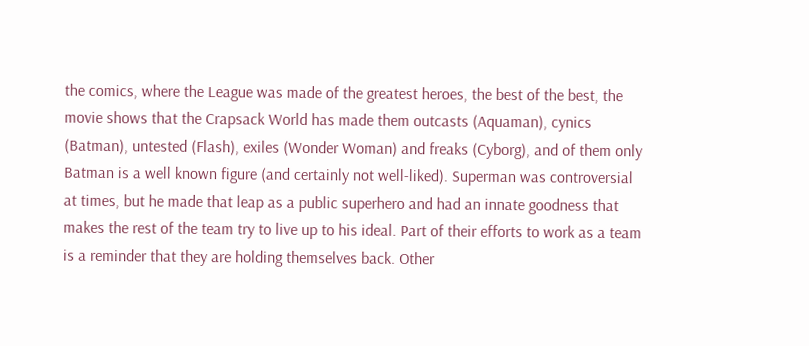the comics, where the League was made of the greatest heroes, the best of the best, the movie shows that the Crapsack World has made them outcasts (Aquaman), cynics (Batman), untested (Flash), exiles (Wonder Woman) and freaks (Cyborg), and of them only Batman is a well known figure (and certainly not well-liked). Superman was controversial at times, but he made that leap as a public superhero and had an innate goodness that makes the rest of the team try to live up to his ideal. Part of their efforts to work as a team is a reminder that they are holding themselves back. Other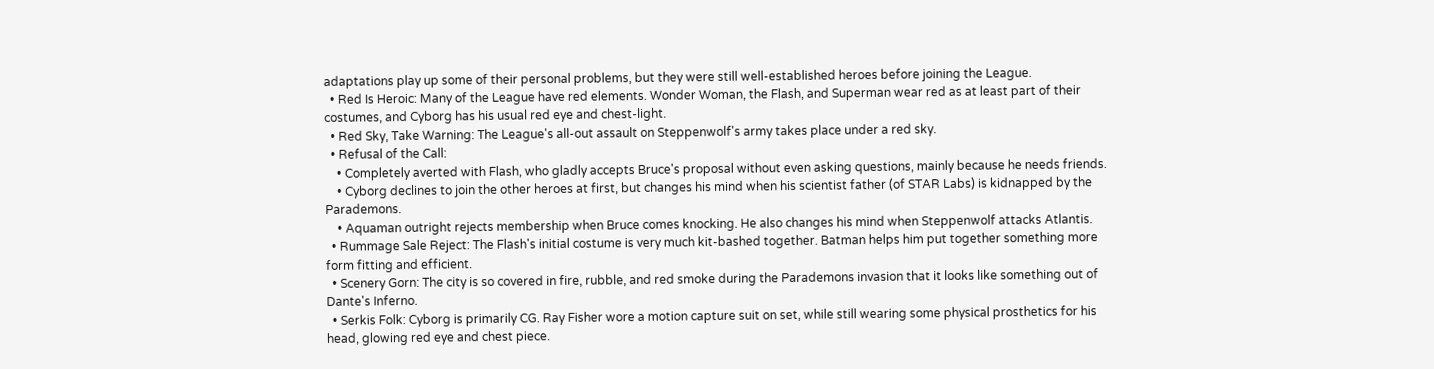adaptations play up some of their personal problems, but they were still well-established heroes before joining the League.
  • Red Is Heroic: Many of the League have red elements. Wonder Woman, the Flash, and Superman wear red as at least part of their costumes, and Cyborg has his usual red eye and chest-light.
  • Red Sky, Take Warning: The League's all-out assault on Steppenwolf's army takes place under a red sky.
  • Refusal of the Call:
    • Completely averted with Flash, who gladly accepts Bruce's proposal without even asking questions, mainly because he needs friends.
    • Cyborg declines to join the other heroes at first, but changes his mind when his scientist father (of STAR Labs) is kidnapped by the Parademons.
    • Aquaman outright rejects membership when Bruce comes knocking. He also changes his mind when Steppenwolf attacks Atlantis.
  • Rummage Sale Reject: The Flash's initial costume is very much kit-bashed together. Batman helps him put together something more form fitting and efficient.
  • Scenery Gorn: The city is so covered in fire, rubble, and red smoke during the Parademons invasion that it looks like something out of Dante's Inferno.
  • Serkis Folk: Cyborg is primarily CG. Ray Fisher wore a motion capture suit on set, while still wearing some physical prosthetics for his head, glowing red eye and chest piece.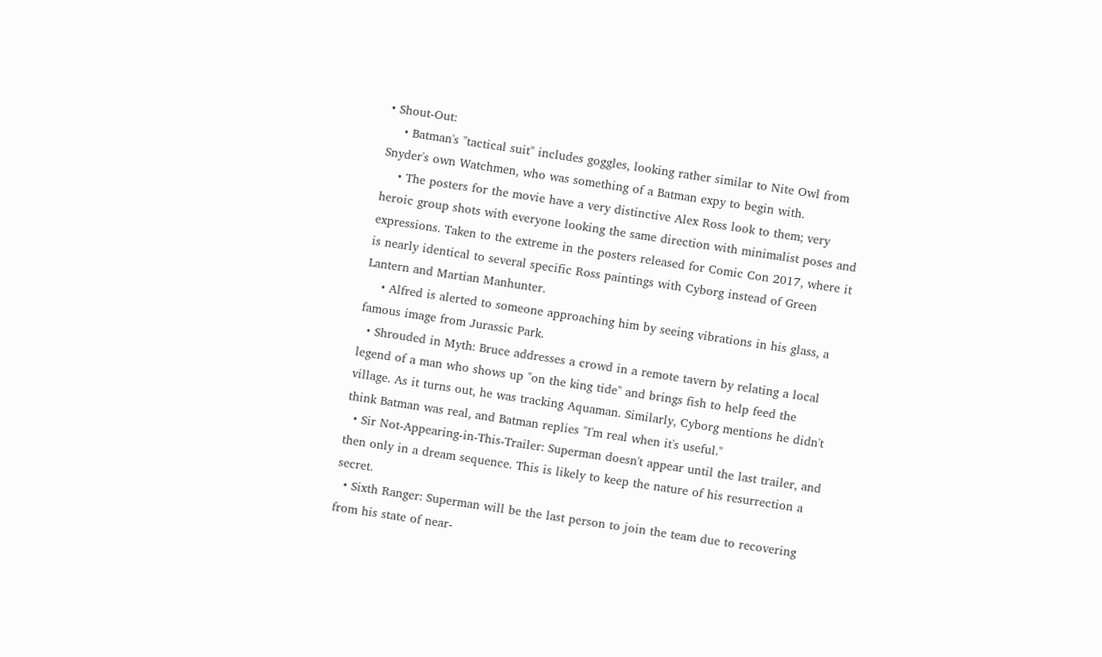• Shout-Out:
    • Batman's "tactical suit" includes goggles, looking rather similar to Nite Owl from Snyder's own Watchmen, who was something of a Batman expy to begin with.
    • The posters for the movie have a very distinctive Alex Ross look to them; very heroic group shots with everyone looking the same direction with minimalist poses and expressions. Taken to the extreme in the posters released for Comic Con 2017, where it is nearly identical to several specific Ross paintings with Cyborg instead of Green Lantern and Martian Manhunter.
    • Alfred is alerted to someone approaching him by seeing vibrations in his glass, a famous image from Jurassic Park.
  • Shrouded in Myth: Bruce addresses a crowd in a remote tavern by relating a local legend of a man who shows up "on the king tide" and brings fish to help feed the village. As it turns out, he was tracking Aquaman. Similarly, Cyborg mentions he didn't think Batman was real, and Batman replies "I'm real when it's useful."
  • Sir Not-Appearing-in-This-Trailer: Superman doesn't appear until the last trailer, and then only in a dream sequence. This is likely to keep the nature of his resurrection a secret.
  • Sixth Ranger: Superman will be the last person to join the team due to recovering from his state of near-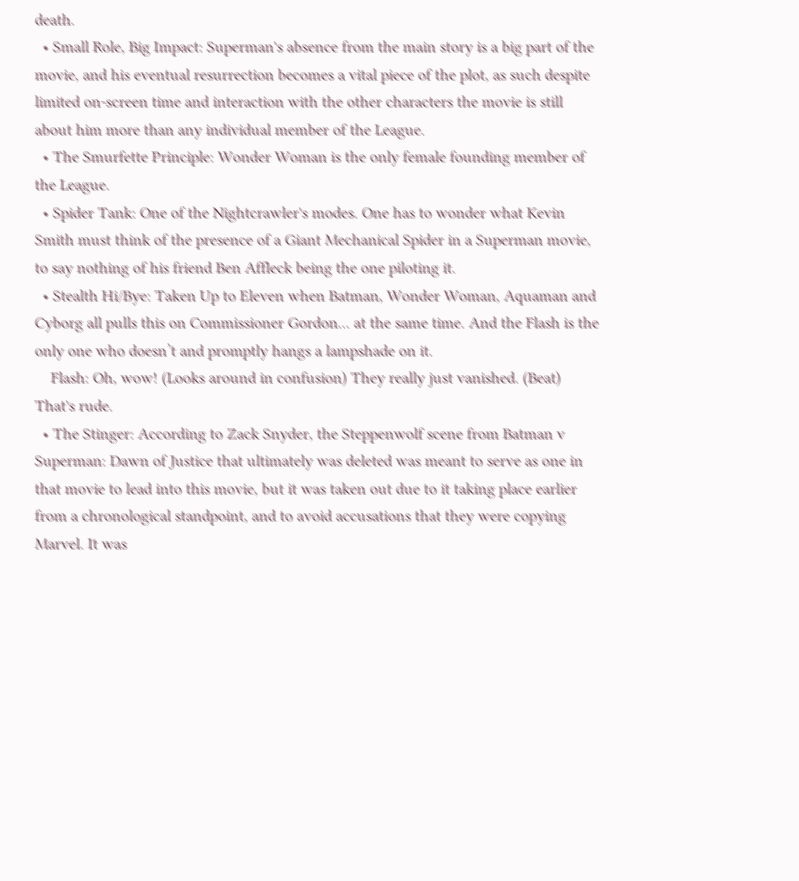death.
  • Small Role, Big Impact: Superman's absence from the main story is a big part of the movie, and his eventual resurrection becomes a vital piece of the plot, as such despite limited on-screen time and interaction with the other characters the movie is still about him more than any individual member of the League.
  • The Smurfette Principle: Wonder Woman is the only female founding member of the League.
  • Spider Tank: One of the Nightcrawler's modes. One has to wonder what Kevin Smith must think of the presence of a Giant Mechanical Spider in a Superman movie, to say nothing of his friend Ben Affleck being the one piloting it.
  • Stealth Hi/Bye: Taken Up to Eleven when Batman, Wonder Woman, Aquaman and Cyborg all pulls this on Commissioner Gordon... at the same time. And the Flash is the only one who doesn’t and promptly hangs a lampshade on it.
    Flash: Oh, wow! (Looks around in confusion) They really just vanished. (Beat) That's rude.
  • The Stinger: According to Zack Snyder, the Steppenwolf scene from Batman v Superman: Dawn of Justice that ultimately was deleted was meant to serve as one in that movie to lead into this movie, but it was taken out due to it taking place earlier from a chronological standpoint, and to avoid accusations that they were copying Marvel. It was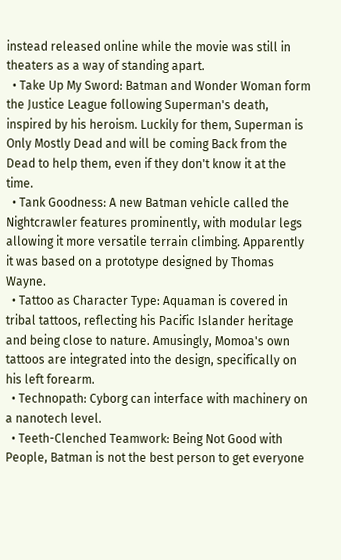instead released online while the movie was still in theaters as a way of standing apart.
  • Take Up My Sword: Batman and Wonder Woman form the Justice League following Superman's death, inspired by his heroism. Luckily for them, Superman is Only Mostly Dead and will be coming Back from the Dead to help them, even if they don't know it at the time.
  • Tank Goodness: A new Batman vehicle called the Nightcrawler features prominently, with modular legs allowing it more versatile terrain climbing. Apparently it was based on a prototype designed by Thomas Wayne.
  • Tattoo as Character Type: Aquaman is covered in tribal tattoos, reflecting his Pacific Islander heritage and being close to nature. Amusingly, Momoa's own tattoos are integrated into the design, specifically on his left forearm.
  • Technopath: Cyborg can interface with machinery on a nanotech level.
  • Teeth-Clenched Teamwork: Being Not Good with People, Batman is not the best person to get everyone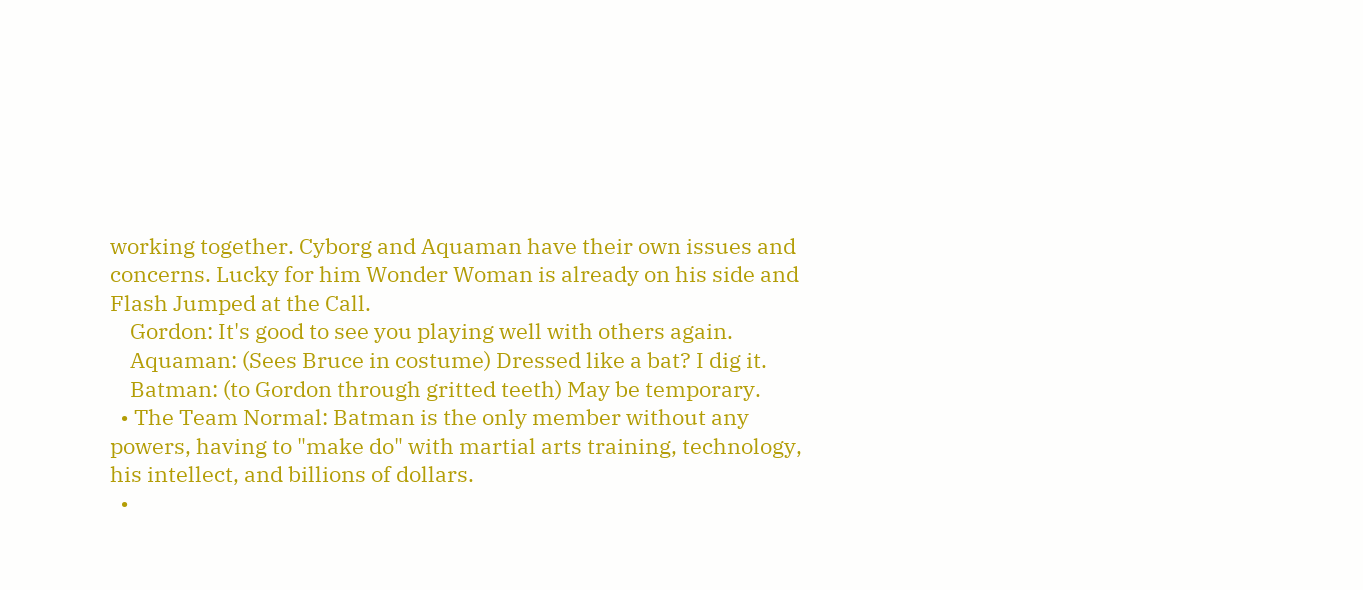working together. Cyborg and Aquaman have their own issues and concerns. Lucky for him Wonder Woman is already on his side and Flash Jumped at the Call.
    Gordon: It's good to see you playing well with others again.
    Aquaman: (Sees Bruce in costume) Dressed like a bat? I dig it.
    Batman: (to Gordon through gritted teeth) May be temporary.
  • The Team Normal: Batman is the only member without any powers, having to "make do" with martial arts training, technology, his intellect, and billions of dollars.
  •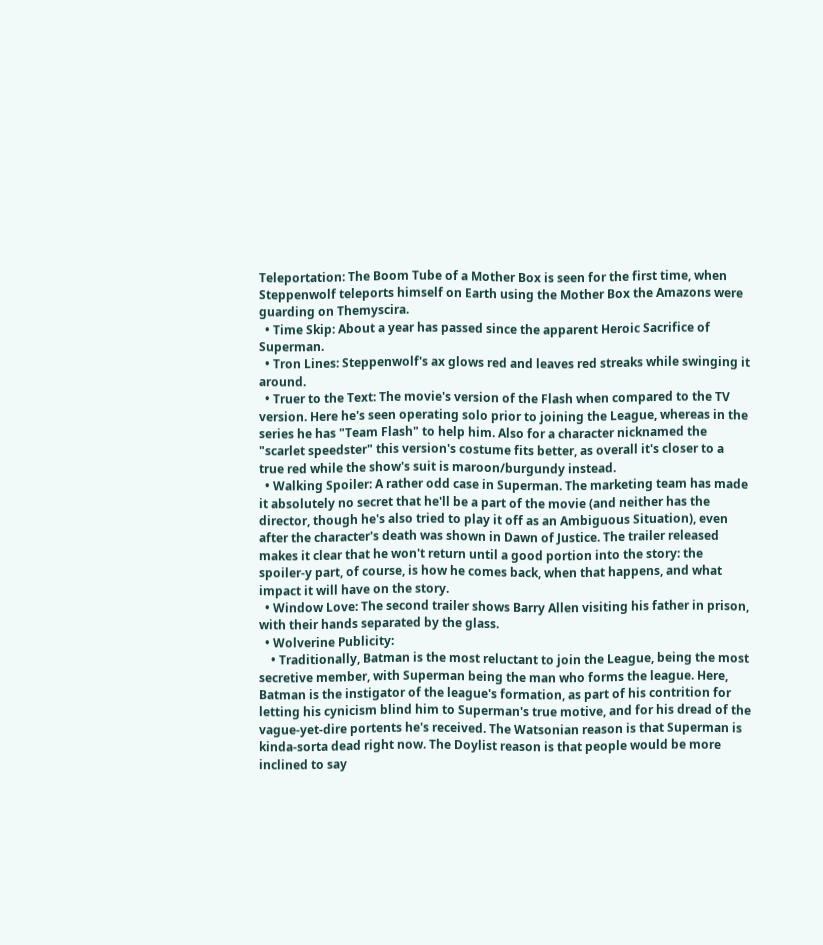Teleportation: The Boom Tube of a Mother Box is seen for the first time, when Steppenwolf teleports himself on Earth using the Mother Box the Amazons were guarding on Themyscira.
  • Time Skip: About a year has passed since the apparent Heroic Sacrifice of Superman.
  • Tron Lines: Steppenwolf's ax glows red and leaves red streaks while swinging it around.
  • Truer to the Text: The movie's version of the Flash when compared to the TV version. Here he's seen operating solo prior to joining the League, whereas in the series he has "Team Flash" to help him. Also for a character nicknamed the "scarlet speedster" this version's costume fits better, as overall it's closer to a true red while the show's suit is maroon/burgundy instead.
  • Walking Spoiler: A rather odd case in Superman. The marketing team has made it absolutely no secret that he'll be a part of the movie (and neither has the director, though he's also tried to play it off as an Ambiguous Situation), even after the character's death was shown in Dawn of Justice. The trailer released makes it clear that he won't return until a good portion into the story: the spoiler-y part, of course, is how he comes back, when that happens, and what impact it will have on the story.
  • Window Love: The second trailer shows Barry Allen visiting his father in prison, with their hands separated by the glass.
  • Wolverine Publicity:
    • Traditionally, Batman is the most reluctant to join the League, being the most secretive member, with Superman being the man who forms the league. Here, Batman is the instigator of the league's formation, as part of his contrition for letting his cynicism blind him to Superman's true motive, and for his dread of the vague-yet-dire portents he's received. The Watsonian reason is that Superman is kinda-sorta dead right now. The Doylist reason is that people would be more inclined to say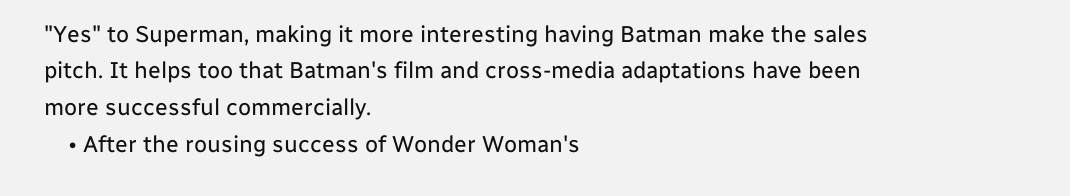"Yes" to Superman, making it more interesting having Batman make the sales pitch. It helps too that Batman's film and cross-media adaptations have been more successful commercially.
    • After the rousing success of Wonder Woman's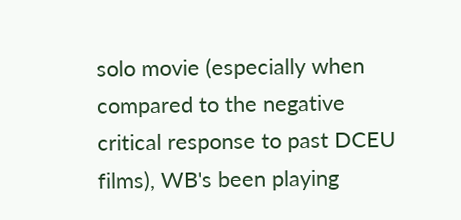solo movie (especially when compared to the negative critical response to past DCEU films), WB's been playing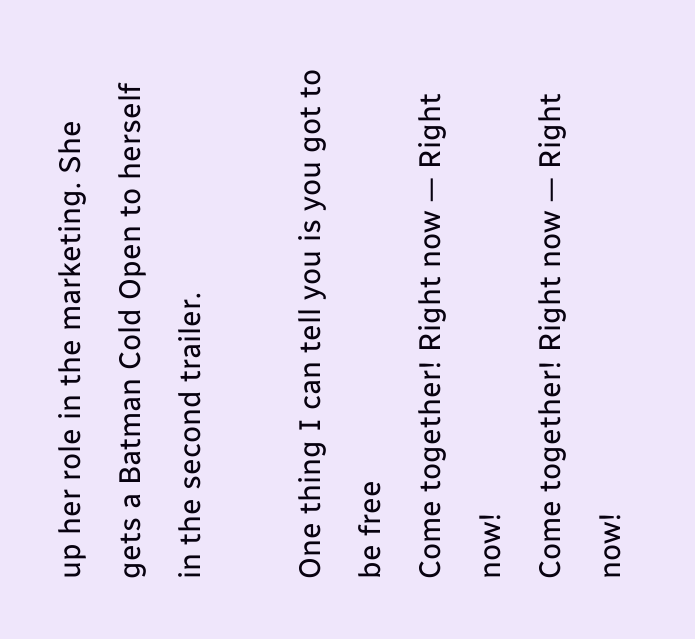up her role in the marketing. She gets a Batman Cold Open to herself in the second trailer.

One thing I can tell you is you got to be free
Come together! Right now — Right now!
Come together! Right now — Right now!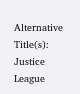Alternative Title(s): Justice League